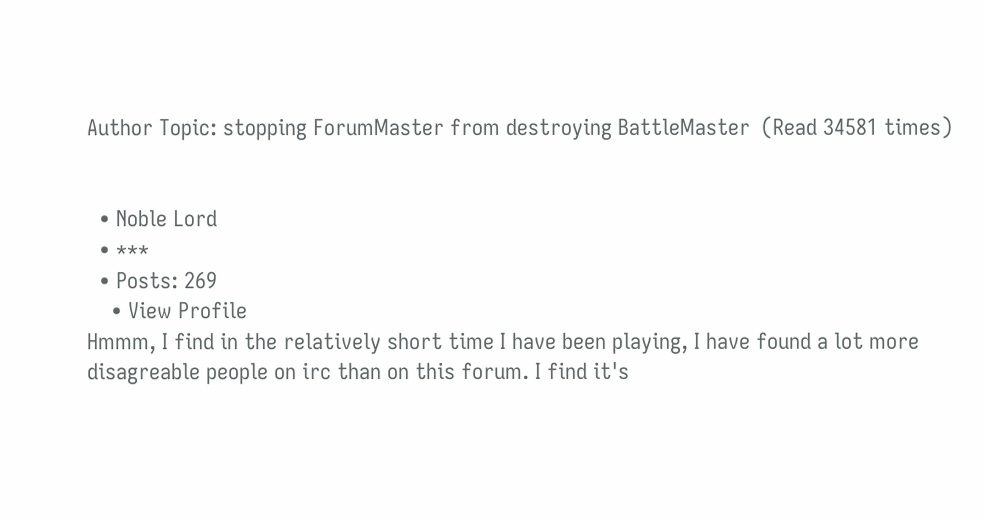Author Topic: stopping ForumMaster from destroying BattleMaster  (Read 34581 times)


  • Noble Lord
  • ***
  • Posts: 269
    • View Profile
Hmmm, I find in the relatively short time I have been playing, I have found a lot more disagreable people on irc than on this forum. I find it's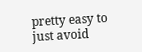pretty easy to just avoid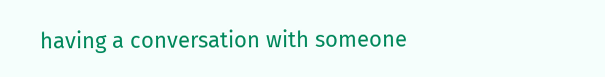having a conversation with someone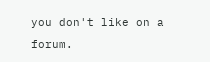you don't like on a forum.